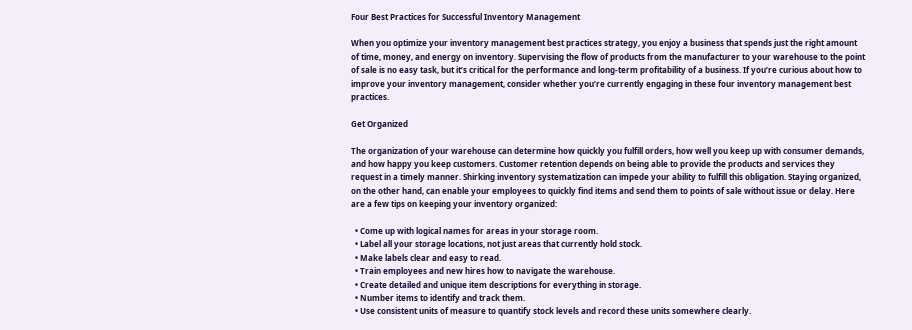Four Best Practices for Successful Inventory Management

When you optimize your inventory management best practices strategy, you enjoy a business that spends just the right amount of time, money, and energy on inventory. Supervising the flow of products from the manufacturer to your warehouse to the point of sale is no easy task, but it’s critical for the performance and long-term profitability of a business. If you’re curious about how to improve your inventory management, consider whether you’re currently engaging in these four inventory management best practices.

Get Organized

The organization of your warehouse can determine how quickly you fulfill orders, how well you keep up with consumer demands, and how happy you keep customers. Customer retention depends on being able to provide the products and services they request in a timely manner. Shirking inventory systematization can impede your ability to fulfill this obligation. Staying organized, on the other hand, can enable your employees to quickly find items and send them to points of sale without issue or delay. Here are a few tips on keeping your inventory organized:

  • Come up with logical names for areas in your storage room.
  • Label all your storage locations, not just areas that currently hold stock.
  • Make labels clear and easy to read.
  • Train employees and new hires how to navigate the warehouse.
  • Create detailed and unique item descriptions for everything in storage.
  • Number items to identify and track them.
  • Use consistent units of measure to quantify stock levels and record these units somewhere clearly.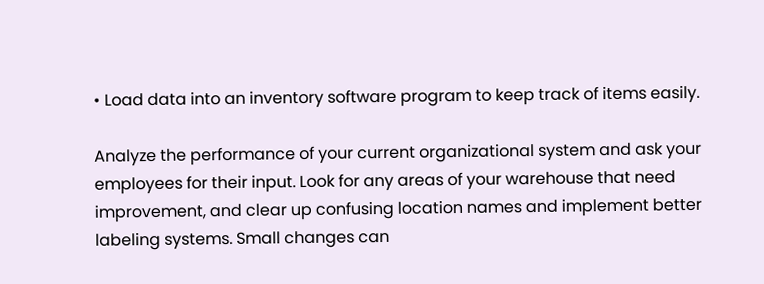• Load data into an inventory software program to keep track of items easily.

Analyze the performance of your current organizational system and ask your employees for their input. Look for any areas of your warehouse that need improvement, and clear up confusing location names and implement better labeling systems. Small changes can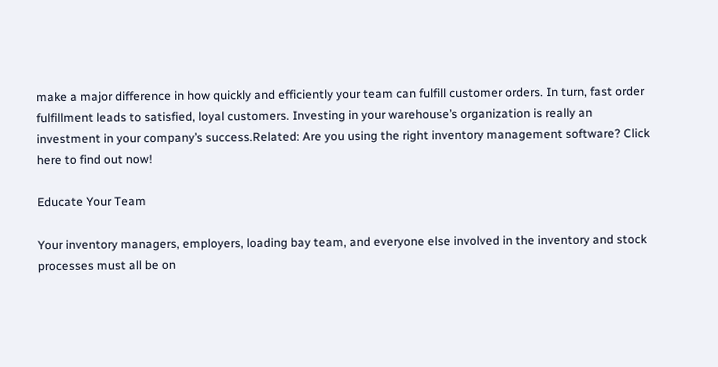make a major difference in how quickly and efficiently your team can fulfill customer orders. In turn, fast order fulfillment leads to satisfied, loyal customers. Investing in your warehouse’s organization is really an investment in your company’s success.Related: Are you using the right inventory management software? Click here to find out now!

Educate Your Team

Your inventory managers, employers, loading bay team, and everyone else involved in the inventory and stock processes must all be on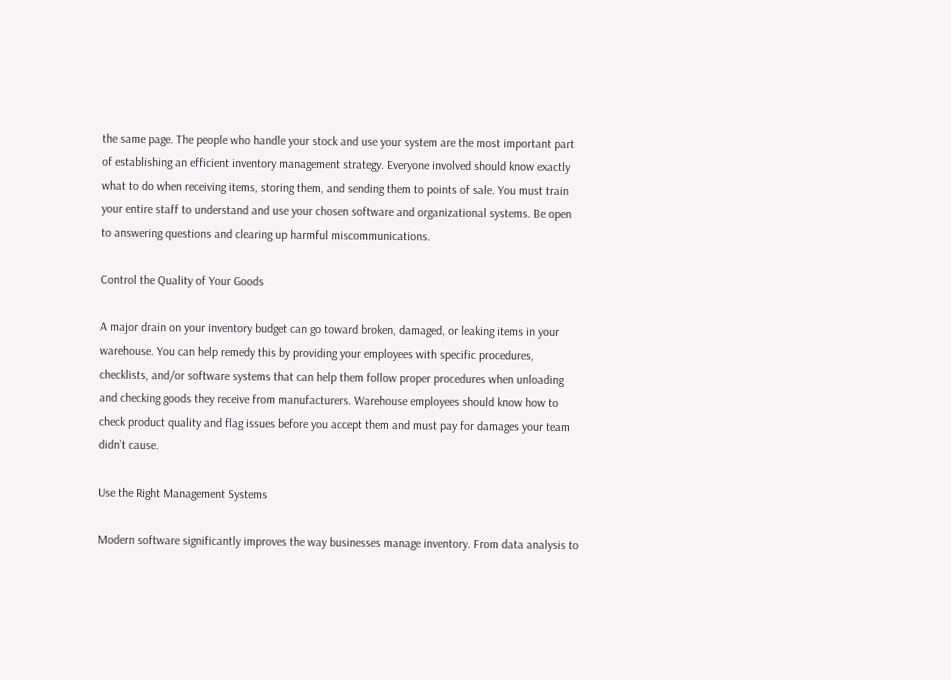the same page. The people who handle your stock and use your system are the most important part of establishing an efficient inventory management strategy. Everyone involved should know exactly what to do when receiving items, storing them, and sending them to points of sale. You must train your entire staff to understand and use your chosen software and organizational systems. Be open to answering questions and clearing up harmful miscommunications.

Control the Quality of Your Goods

A major drain on your inventory budget can go toward broken, damaged, or leaking items in your warehouse. You can help remedy this by providing your employees with specific procedures, checklists, and/or software systems that can help them follow proper procedures when unloading and checking goods they receive from manufacturers. Warehouse employees should know how to check product quality and flag issues before you accept them and must pay for damages your team didn’t cause.

Use the Right Management Systems

Modern software significantly improves the way businesses manage inventory. From data analysis to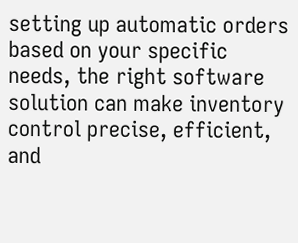setting up automatic orders based on your specific needs, the right software solution can make inventory control precise, efficient, and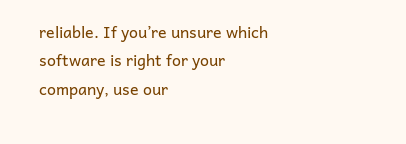reliable. If you’re unsure which software is right for your company, use our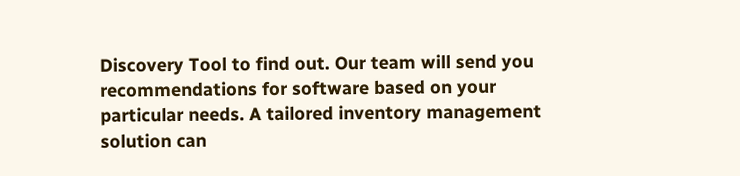Discovery Tool to find out. Our team will send you recommendations for software based on your particular needs. A tailored inventory management solution can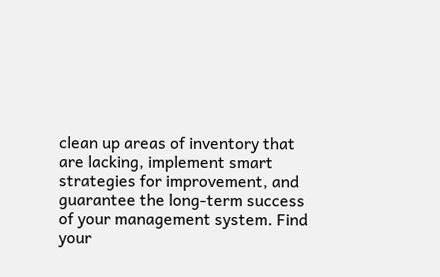clean up areas of inventory that are lacking, implement smart strategies for improvement, and guarantee the long-term success of your management system. Find your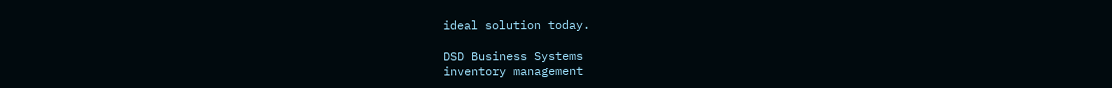ideal solution today.

DSD Business Systems
inventory management